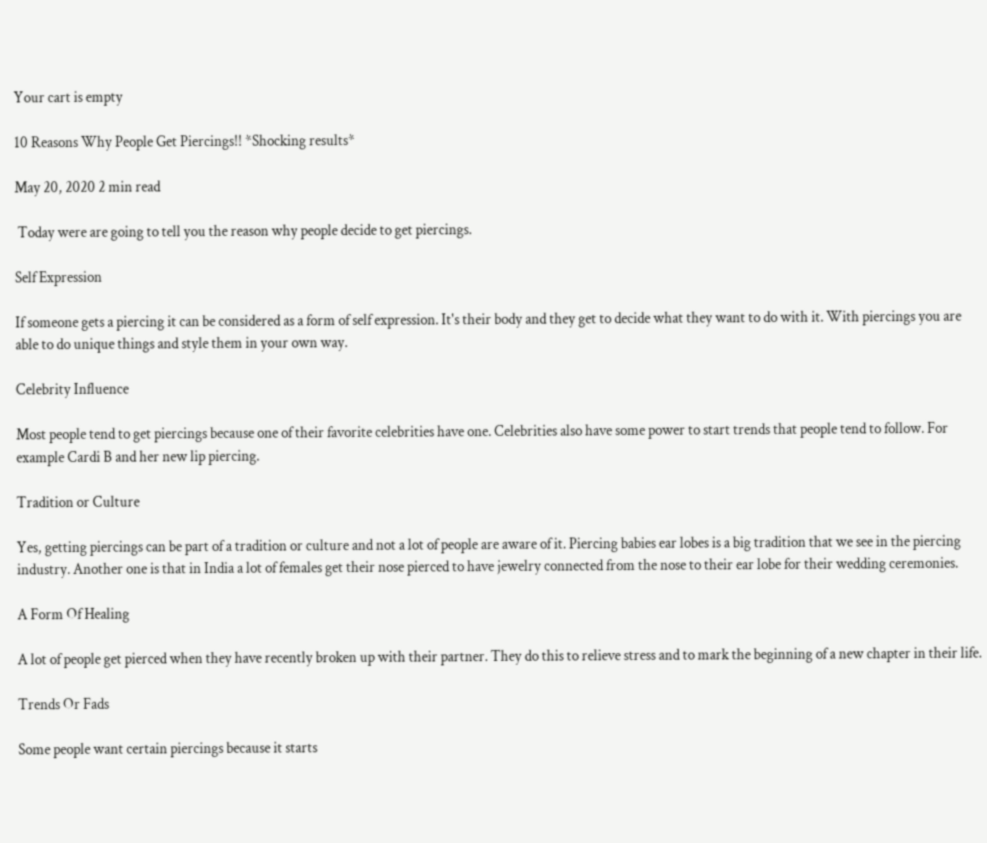Your cart is empty

10 Reasons Why People Get Piercings!! *Shocking results*

May 20, 2020 2 min read

 Today were are going to tell you the reason why people decide to get piercings.

Self Expression

If someone gets a piercing it can be considered as a form of self expression. It's their body and they get to decide what they want to do with it. With piercings you are able to do unique things and style them in your own way.

Celebrity Influence

Most people tend to get piercings because one of their favorite celebrities have one. Celebrities also have some power to start trends that people tend to follow. For example Cardi B and her new lip piercing.

Tradition or Culture

Yes, getting piercings can be part of a tradition or culture and not a lot of people are aware of it. Piercing babies ear lobes is a big tradition that we see in the piercing industry. Another one is that in India a lot of females get their nose pierced to have jewelry connected from the nose to their ear lobe for their wedding ceremonies.

A Form Of Healing

A lot of people get pierced when they have recently broken up with their partner. They do this to relieve stress and to mark the beginning of a new chapter in their life.

Trends Or Fads

Some people want certain piercings because it starts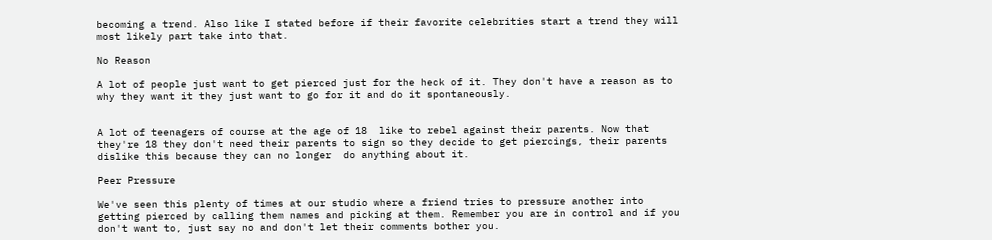becoming a trend. Also like I stated before if their favorite celebrities start a trend they will most likely part take into that.

No Reason

A lot of people just want to get pierced just for the heck of it. They don't have a reason as to why they want it they just want to go for it and do it spontaneously.


A lot of teenagers of course at the age of 18  like to rebel against their parents. Now that they're 18 they don't need their parents to sign so they decide to get piercings, their parents dislike this because they can no longer  do anything about it.

Peer Pressure

We've seen this plenty of times at our studio where a friend tries to pressure another into getting pierced by calling them names and picking at them. Remember you are in control and if you don't want to, just say no and don't let their comments bother you.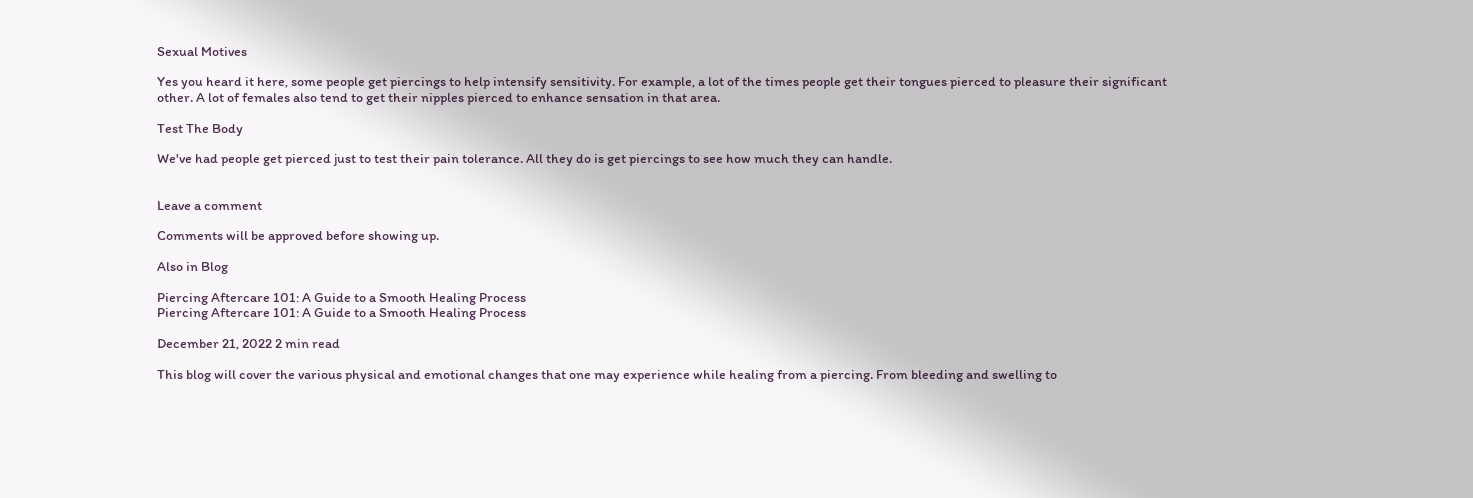Sexual Motives

Yes you heard it here, some people get piercings to help intensify sensitivity. For example, a lot of the times people get their tongues pierced to pleasure their significant other. A lot of females also tend to get their nipples pierced to enhance sensation in that area.

Test The Body

We've had people get pierced just to test their pain tolerance. All they do is get piercings to see how much they can handle.


Leave a comment

Comments will be approved before showing up.

Also in Blog

Piercing Aftercare 101: A Guide to a Smooth Healing Process
Piercing Aftercare 101: A Guide to a Smooth Healing Process

December 21, 2022 2 min read

This blog will cover the various physical and emotional changes that one may experience while healing from a piercing. From bleeding and swelling to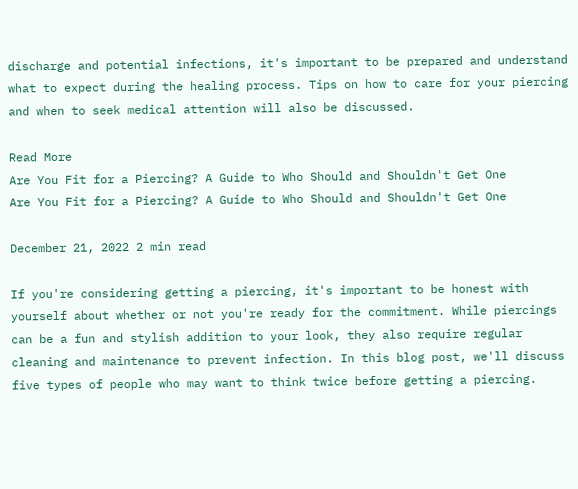discharge and potential infections, it's important to be prepared and understand what to expect during the healing process. Tips on how to care for your piercing and when to seek medical attention will also be discussed.

Read More
Are You Fit for a Piercing? A Guide to Who Should and Shouldn't Get One
Are You Fit for a Piercing? A Guide to Who Should and Shouldn't Get One

December 21, 2022 2 min read

If you're considering getting a piercing, it's important to be honest with yourself about whether or not you're ready for the commitment. While piercings can be a fun and stylish addition to your look, they also require regular cleaning and maintenance to prevent infection. In this blog post, we'll discuss five types of people who may want to think twice before getting a piercing.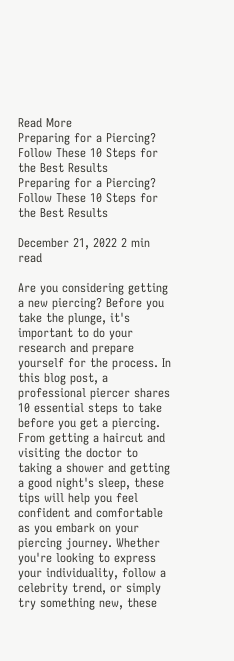Read More
Preparing for a Piercing? Follow These 10 Steps for the Best Results
Preparing for a Piercing? Follow These 10 Steps for the Best Results

December 21, 2022 2 min read

Are you considering getting a new piercing? Before you take the plunge, it's important to do your research and prepare yourself for the process. In this blog post, a professional piercer shares 10 essential steps to take before you get a piercing. From getting a haircut and visiting the doctor to taking a shower and getting a good night's sleep, these tips will help you feel confident and comfortable as you embark on your piercing journey. Whether you're looking to express your individuality, follow a celebrity trend, or simply try something new, these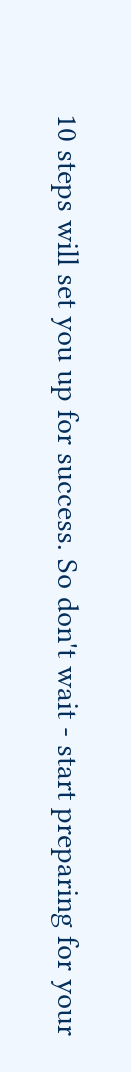10 steps will set you up for success. So don't wait - start preparing for your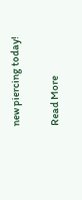new piercing today!

Read More